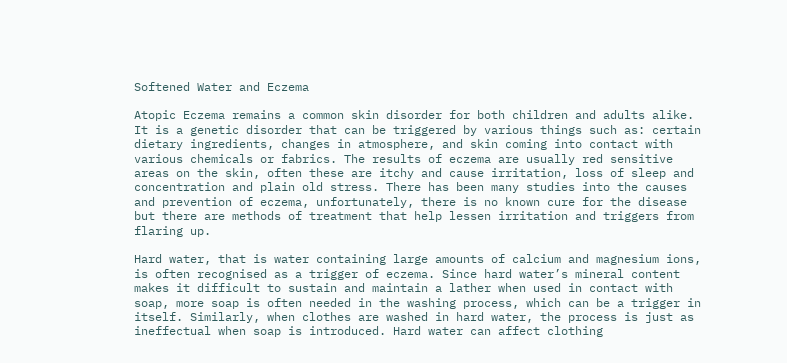Softened Water and Eczema

Atopic Eczema remains a common skin disorder for both children and adults alike. It is a genetic disorder that can be triggered by various things such as: certain dietary ingredients, changes in atmosphere, and skin coming into contact with various chemicals or fabrics. The results of eczema are usually red sensitive areas on the skin, often these are itchy and cause irritation, loss of sleep and concentration and plain old stress. There has been many studies into the causes and prevention of eczema, unfortunately, there is no known cure for the disease but there are methods of treatment that help lessen irritation and triggers from flaring up.

Hard water, that is water containing large amounts of calcium and magnesium ions, is often recognised as a trigger of eczema. Since hard water’s mineral content makes it difficult to sustain and maintain a lather when used in contact with soap, more soap is often needed in the washing process, which can be a trigger in itself. Similarly, when clothes are washed in hard water, the process is just as ineffectual when soap is introduced. Hard water can affect clothing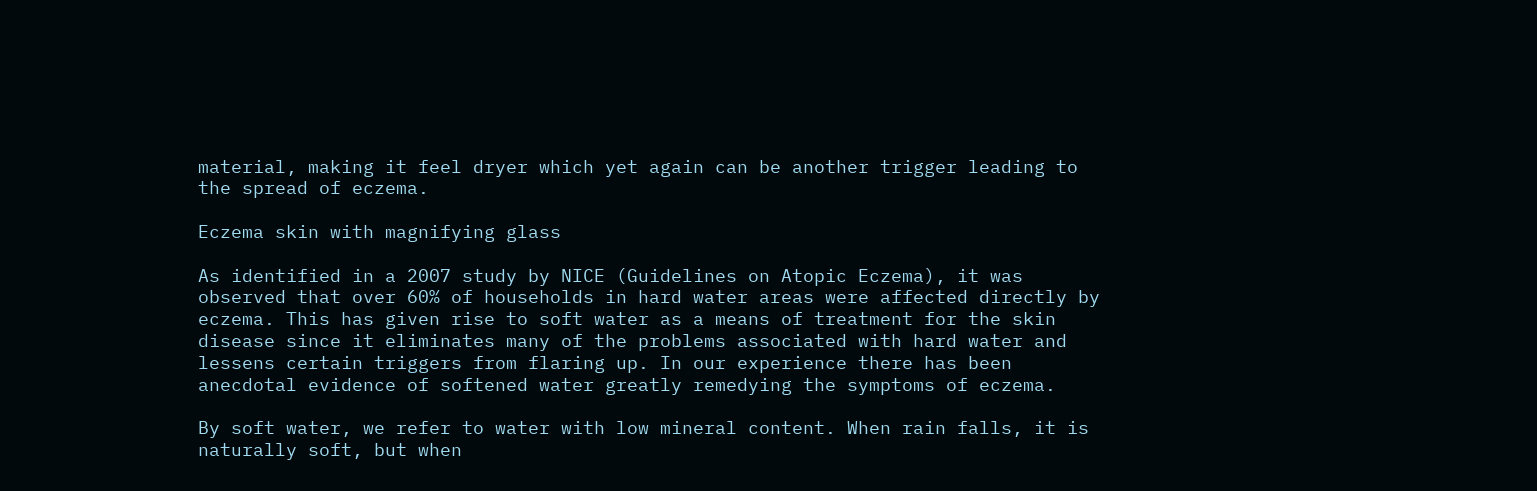material, making it feel dryer which yet again can be another trigger leading to the spread of eczema.

Eczema skin with magnifying glass

As identified in a 2007 study by NICE (Guidelines on Atopic Eczema), it was observed that over 60% of households in hard water areas were affected directly by eczema. This has given rise to soft water as a means of treatment for the skin disease since it eliminates many of the problems associated with hard water and lessens certain triggers from flaring up. In our experience there has been anecdotal evidence of softened water greatly remedying the symptoms of eczema.

By soft water, we refer to water with low mineral content. When rain falls, it is naturally soft, but when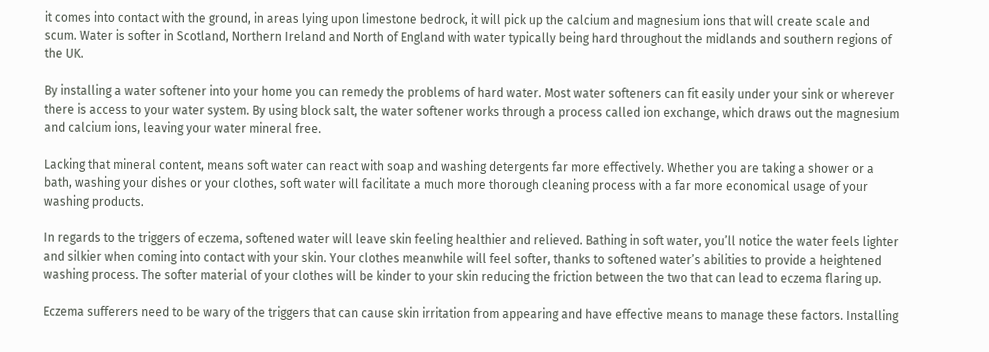it comes into contact with the ground, in areas lying upon limestone bedrock, it will pick up the calcium and magnesium ions that will create scale and scum. Water is softer in Scotland, Northern Ireland and North of England with water typically being hard throughout the midlands and southern regions of the UK.

By installing a water softener into your home you can remedy the problems of hard water. Most water softeners can fit easily under your sink or wherever there is access to your water system. By using block salt, the water softener works through a process called ion exchange, which draws out the magnesium and calcium ions, leaving your water mineral free.

Lacking that mineral content, means soft water can react with soap and washing detergents far more effectively. Whether you are taking a shower or a bath, washing your dishes or your clothes, soft water will facilitate a much more thorough cleaning process with a far more economical usage of your washing products.

In regards to the triggers of eczema, softened water will leave skin feeling healthier and relieved. Bathing in soft water, you’ll notice the water feels lighter and silkier when coming into contact with your skin. Your clothes meanwhile will feel softer, thanks to softened water’s abilities to provide a heightened washing process. The softer material of your clothes will be kinder to your skin reducing the friction between the two that can lead to eczema flaring up.

Eczema sufferers need to be wary of the triggers that can cause skin irritation from appearing and have effective means to manage these factors. Installing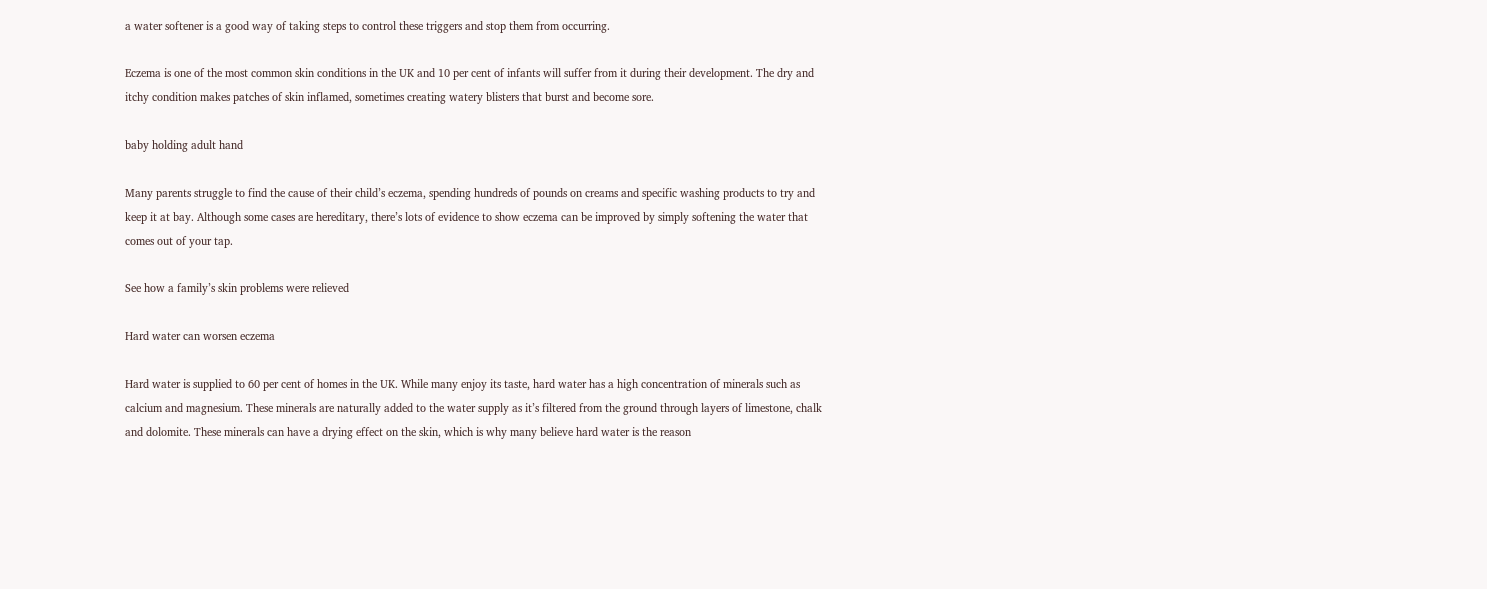a water softener is a good way of taking steps to control these triggers and stop them from occurring.

Eczema is one of the most common skin conditions in the UK and 10 per cent of infants will suffer from it during their development. The dry and itchy condition makes patches of skin inflamed, sometimes creating watery blisters that burst and become sore.

baby holding adult hand

Many parents struggle to find the cause of their child’s eczema, spending hundreds of pounds on creams and specific washing products to try and keep it at bay. Although some cases are hereditary, there’s lots of evidence to show eczema can be improved by simply softening the water that comes out of your tap.

See how a family’s skin problems were relieved

Hard water can worsen eczema

Hard water is supplied to 60 per cent of homes in the UK. While many enjoy its taste, hard water has a high concentration of minerals such as calcium and magnesium. These minerals are naturally added to the water supply as it’s filtered from the ground through layers of limestone, chalk and dolomite. These minerals can have a drying effect on the skin, which is why many believe hard water is the reason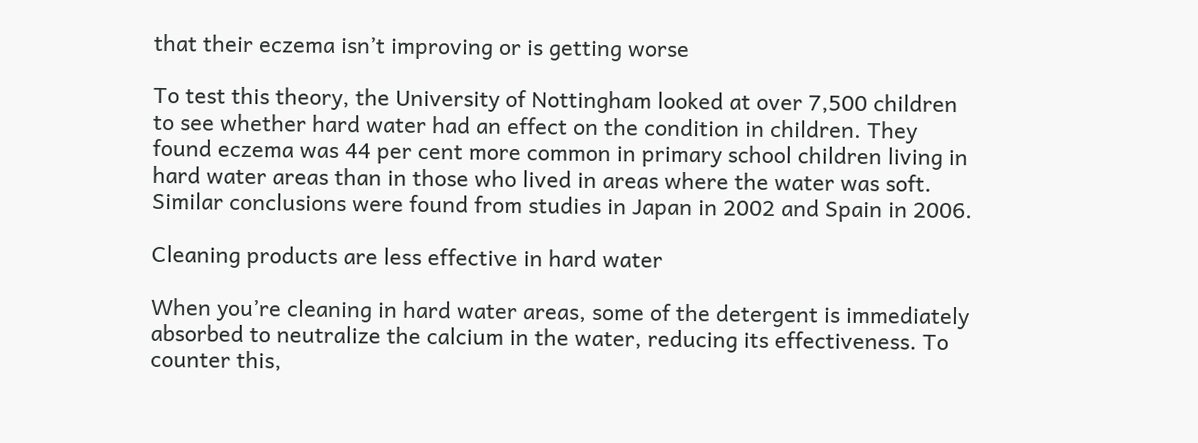that their eczema isn’t improving or is getting worse

To test this theory, the University of Nottingham looked at over 7,500 children to see whether hard water had an effect on the condition in children. They found eczema was 44 per cent more common in primary school children living in hard water areas than in those who lived in areas where the water was soft. Similar conclusions were found from studies in Japan in 2002 and Spain in 2006.

Cleaning products are less effective in hard water

When you’re cleaning in hard water areas, some of the detergent is immediately absorbed to neutralize the calcium in the water, reducing its effectiveness. To counter this,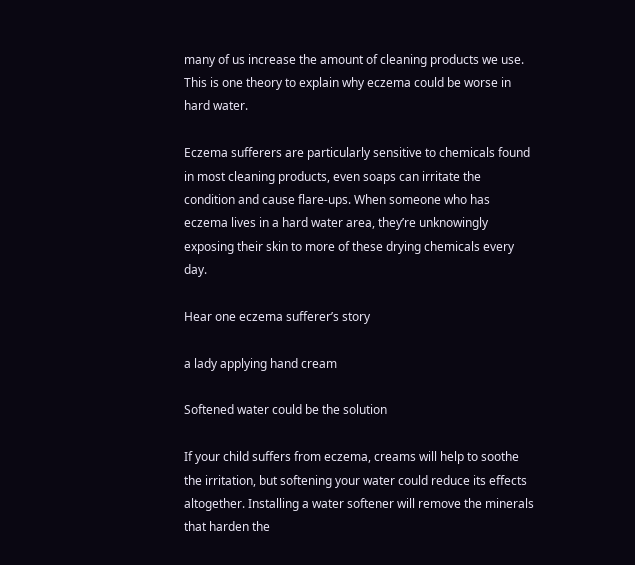many of us increase the amount of cleaning products we use. This is one theory to explain why eczema could be worse in hard water.

Eczema sufferers are particularly sensitive to chemicals found in most cleaning products, even soaps can irritate the condition and cause flare-ups. When someone who has eczema lives in a hard water area, they’re unknowingly exposing their skin to more of these drying chemicals every day.

Hear one eczema sufferer’s story

a lady applying hand cream

Softened water could be the solution

If your child suffers from eczema, creams will help to soothe the irritation, but softening your water could reduce its effects altogether. Installing a water softener will remove the minerals that harden the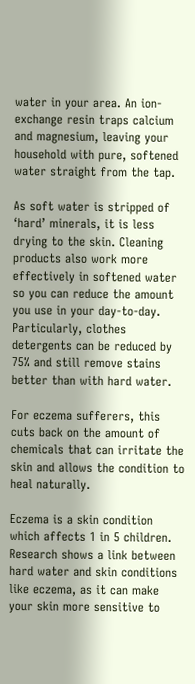water in your area. An ion-exchange resin traps calcium and magnesium, leaving your household with pure, softened water straight from the tap.

As soft water is stripped of ‘hard’ minerals, it is less drying to the skin. Cleaning products also work more effectively in softened water so you can reduce the amount you use in your day-to-day. Particularly, clothes detergents can be reduced by 75% and still remove stains better than with hard water.

For eczema sufferers, this cuts back on the amount of chemicals that can irritate the skin and allows the condition to heal naturally.

Eczema is a skin condition which affects 1 in 5 children. Research shows a link between hard water and skin conditions like eczema, as it can make your skin more sensitive to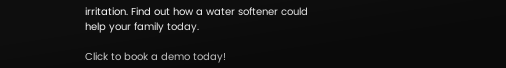irritation. Find out how a water softener could help your family today.

Click to book a demo today!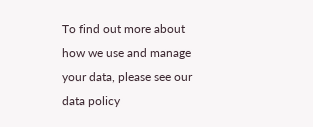To find out more about how we use and manage your data, please see our data policy